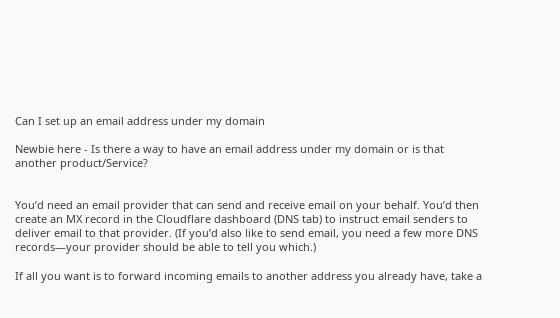Can I set up an email address under my domain

Newbie here - Is there a way to have an email address under my domain or is that another product/Service?


You’d need an email provider that can send and receive email on your behalf. You’d then create an MX record in the Cloudflare dashboard (DNS tab) to instruct email senders to deliver email to that provider. (If you’d also like to send email, you need a few more DNS records—your provider should be able to tell you which.)

If all you want is to forward incoming emails to another address you already have, take a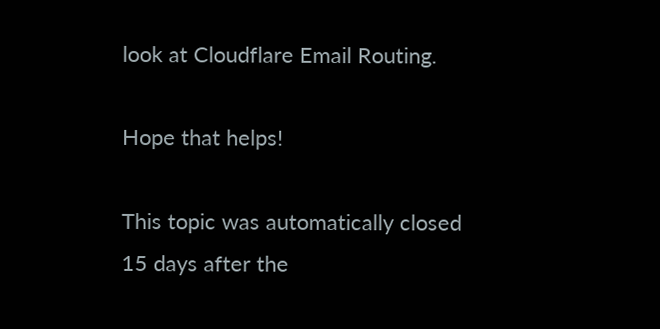look at Cloudflare Email Routing.

Hope that helps!

This topic was automatically closed 15 days after the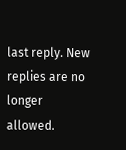last reply. New replies are no longer allowed.